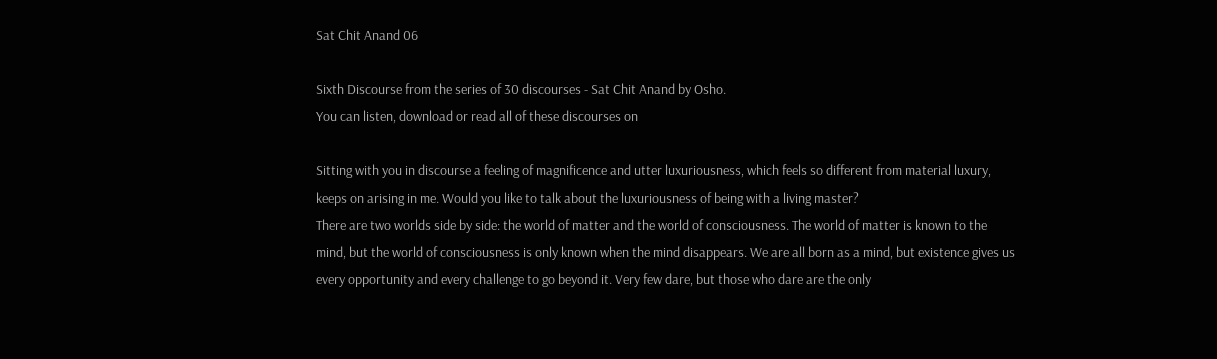Sat Chit Anand 06

Sixth Discourse from the series of 30 discourses - Sat Chit Anand by Osho.
You can listen, download or read all of these discourses on

Sitting with you in discourse a feeling of magnificence and utter luxuriousness, which feels so different from material luxury, keeps on arising in me. Would you like to talk about the luxuriousness of being with a living master?
There are two worlds side by side: the world of matter and the world of consciousness. The world of matter is known to the mind, but the world of consciousness is only known when the mind disappears. We are all born as a mind, but existence gives us every opportunity and every challenge to go beyond it. Very few dare, but those who dare are the only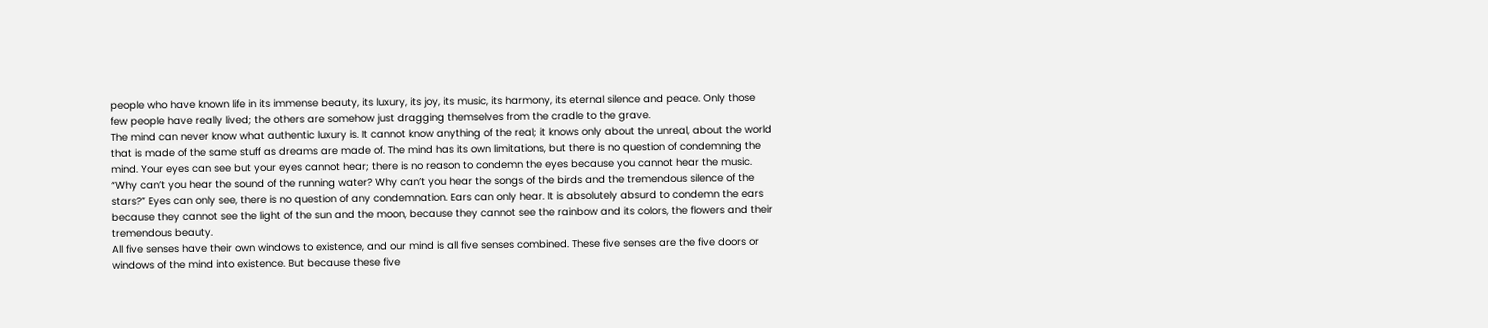people who have known life in its immense beauty, its luxury, its joy, its music, its harmony, its eternal silence and peace. Only those few people have really lived; the others are somehow just dragging themselves from the cradle to the grave.
The mind can never know what authentic luxury is. It cannot know anything of the real; it knows only about the unreal, about the world that is made of the same stuff as dreams are made of. The mind has its own limitations, but there is no question of condemning the mind. Your eyes can see but your eyes cannot hear; there is no reason to condemn the eyes because you cannot hear the music. “Why can’t you hear the sound of the running water? Why can’t you hear the songs of the birds and the tremendous silence of the stars?” Eyes can only see, there is no question of any condemnation. Ears can only hear. It is absolutely absurd to condemn the ears because they cannot see the light of the sun and the moon, because they cannot see the rainbow and its colors, the flowers and their tremendous beauty.
All five senses have their own windows to existence, and our mind is all five senses combined. These five senses are the five doors or windows of the mind into existence. But because these five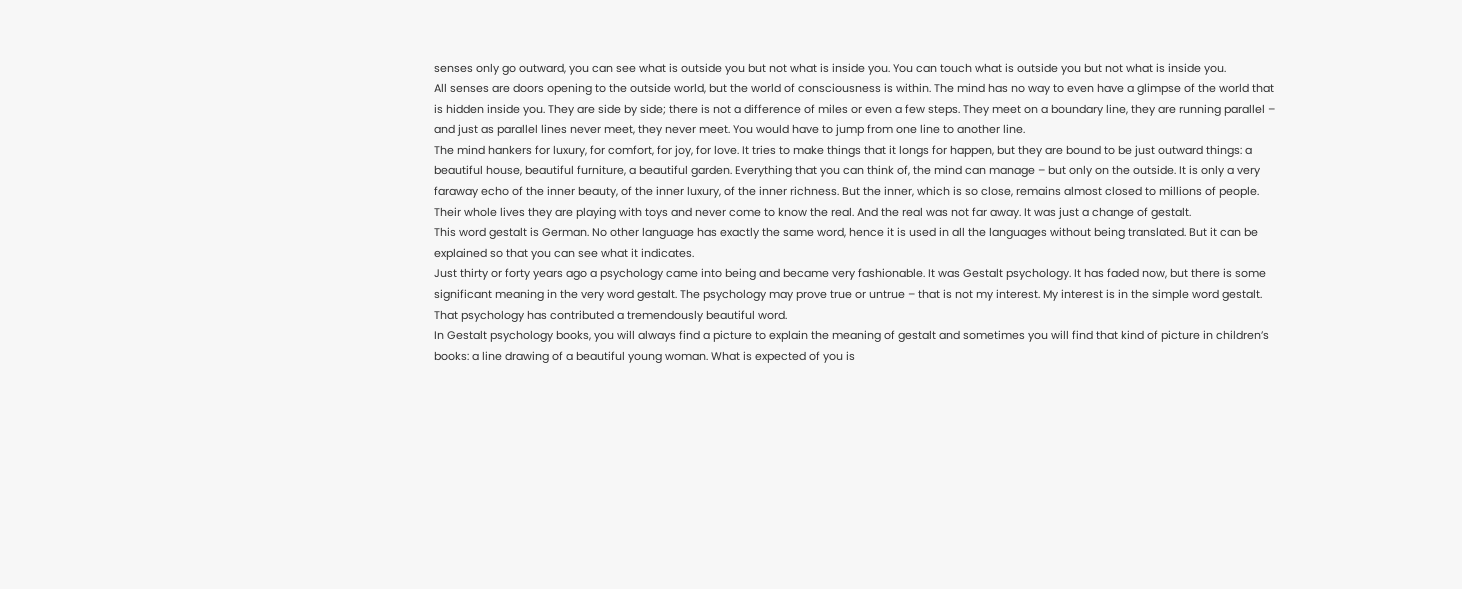senses only go outward, you can see what is outside you but not what is inside you. You can touch what is outside you but not what is inside you.
All senses are doors opening to the outside world, but the world of consciousness is within. The mind has no way to even have a glimpse of the world that is hidden inside you. They are side by side; there is not a difference of miles or even a few steps. They meet on a boundary line, they are running parallel – and just as parallel lines never meet, they never meet. You would have to jump from one line to another line.
The mind hankers for luxury, for comfort, for joy, for love. It tries to make things that it longs for happen, but they are bound to be just outward things: a beautiful house, beautiful furniture, a beautiful garden. Everything that you can think of, the mind can manage – but only on the outside. It is only a very faraway echo of the inner beauty, of the inner luxury, of the inner richness. But the inner, which is so close, remains almost closed to millions of people. Their whole lives they are playing with toys and never come to know the real. And the real was not far away. It was just a change of gestalt.
This word gestalt is German. No other language has exactly the same word, hence it is used in all the languages without being translated. But it can be explained so that you can see what it indicates.
Just thirty or forty years ago a psychology came into being and became very fashionable. It was Gestalt psychology. It has faded now, but there is some significant meaning in the very word gestalt. The psychology may prove true or untrue – that is not my interest. My interest is in the simple word gestalt. That psychology has contributed a tremendously beautiful word.
In Gestalt psychology books, you will always find a picture to explain the meaning of gestalt and sometimes you will find that kind of picture in children’s books: a line drawing of a beautiful young woman. What is expected of you is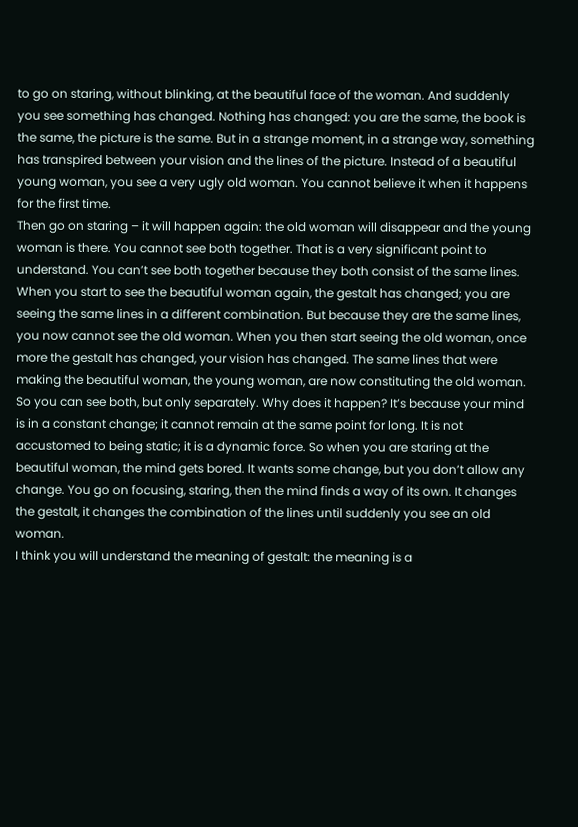to go on staring, without blinking, at the beautiful face of the woman. And suddenly you see something has changed. Nothing has changed: you are the same, the book is the same, the picture is the same. But in a strange moment, in a strange way, something has transpired between your vision and the lines of the picture. Instead of a beautiful young woman, you see a very ugly old woman. You cannot believe it when it happens for the first time.
Then go on staring – it will happen again: the old woman will disappear and the young woman is there. You cannot see both together. That is a very significant point to understand. You can’t see both together because they both consist of the same lines. When you start to see the beautiful woman again, the gestalt has changed; you are seeing the same lines in a different combination. But because they are the same lines, you now cannot see the old woman. When you then start seeing the old woman, once more the gestalt has changed, your vision has changed. The same lines that were making the beautiful woman, the young woman, are now constituting the old woman.
So you can see both, but only separately. Why does it happen? It’s because your mind is in a constant change; it cannot remain at the same point for long. It is not accustomed to being static; it is a dynamic force. So when you are staring at the beautiful woman, the mind gets bored. It wants some change, but you don’t allow any change. You go on focusing, staring, then the mind finds a way of its own. It changes the gestalt, it changes the combination of the lines until suddenly you see an old woman.
I think you will understand the meaning of gestalt: the meaning is a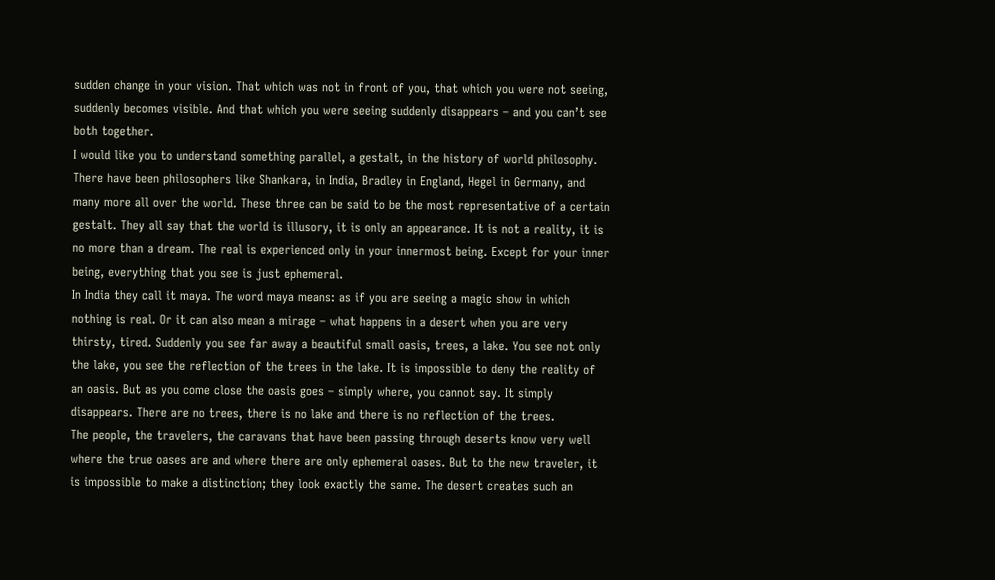sudden change in your vision. That which was not in front of you, that which you were not seeing, suddenly becomes visible. And that which you were seeing suddenly disappears – and you can’t see both together.
I would like you to understand something parallel, a gestalt, in the history of world philosophy. There have been philosophers like Shankara, in India, Bradley in England, Hegel in Germany, and many more all over the world. These three can be said to be the most representative of a certain gestalt. They all say that the world is illusory, it is only an appearance. It is not a reality, it is no more than a dream. The real is experienced only in your innermost being. Except for your inner being, everything that you see is just ephemeral.
In India they call it maya. The word maya means: as if you are seeing a magic show in which nothing is real. Or it can also mean a mirage – what happens in a desert when you are very thirsty, tired. Suddenly you see far away a beautiful small oasis, trees, a lake. You see not only the lake, you see the reflection of the trees in the lake. It is impossible to deny the reality of an oasis. But as you come close the oasis goes – simply where, you cannot say. It simply disappears. There are no trees, there is no lake and there is no reflection of the trees.
The people, the travelers, the caravans that have been passing through deserts know very well where the true oases are and where there are only ephemeral oases. But to the new traveler, it is impossible to make a distinction; they look exactly the same. The desert creates such an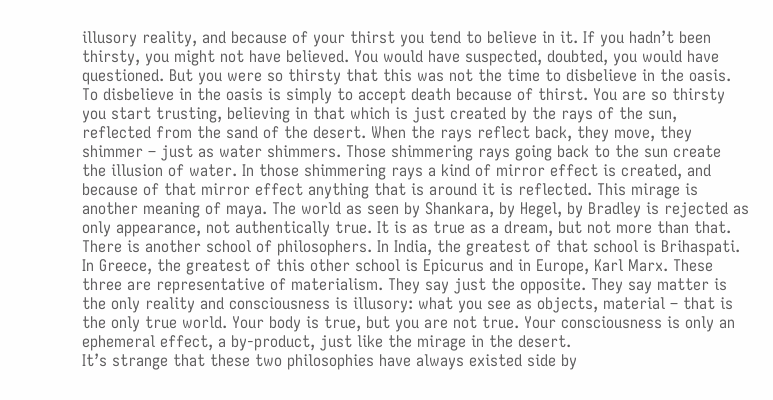illusory reality, and because of your thirst you tend to believe in it. If you hadn’t been thirsty, you might not have believed. You would have suspected, doubted, you would have questioned. But you were so thirsty that this was not the time to disbelieve in the oasis.
To disbelieve in the oasis is simply to accept death because of thirst. You are so thirsty you start trusting, believing in that which is just created by the rays of the sun, reflected from the sand of the desert. When the rays reflect back, they move, they shimmer – just as water shimmers. Those shimmering rays going back to the sun create the illusion of water. In those shimmering rays a kind of mirror effect is created, and because of that mirror effect anything that is around it is reflected. This mirage is another meaning of maya. The world as seen by Shankara, by Hegel, by Bradley is rejected as only appearance, not authentically true. It is as true as a dream, but not more than that.
There is another school of philosophers. In India, the greatest of that school is Brihaspati. In Greece, the greatest of this other school is Epicurus and in Europe, Karl Marx. These three are representative of materialism. They say just the opposite. They say matter is the only reality and consciousness is illusory: what you see as objects, material – that is the only true world. Your body is true, but you are not true. Your consciousness is only an ephemeral effect, a by-product, just like the mirage in the desert.
It’s strange that these two philosophies have always existed side by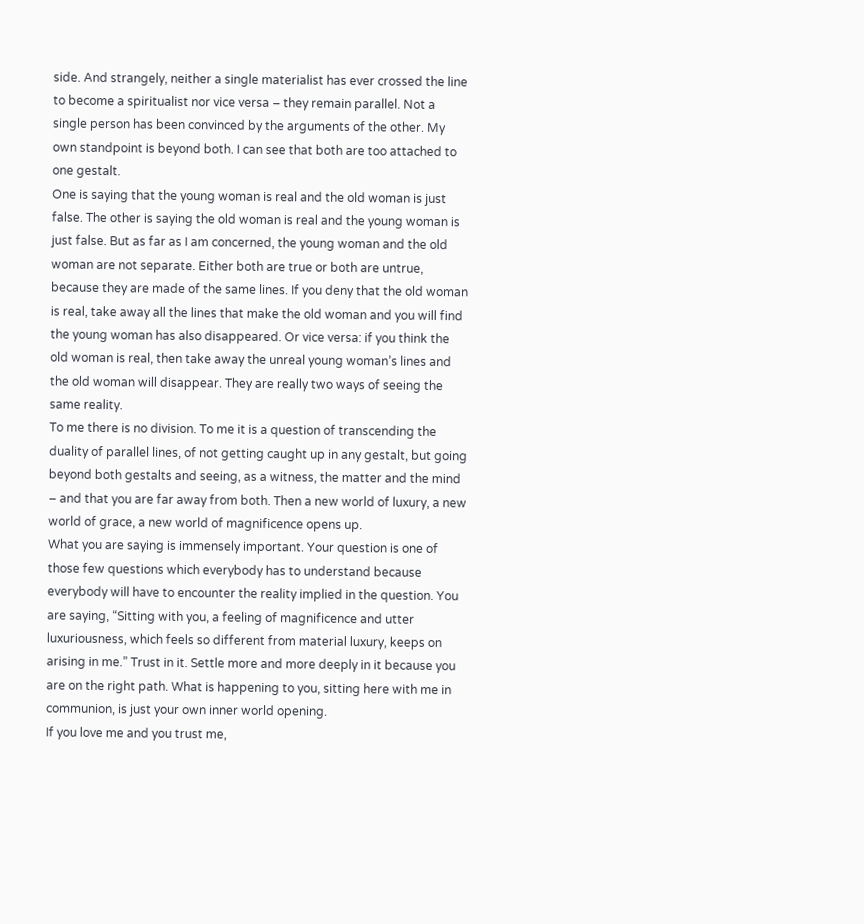side. And strangely, neither a single materialist has ever crossed the line to become a spiritualist nor vice versa – they remain parallel. Not a single person has been convinced by the arguments of the other. My own standpoint is beyond both. I can see that both are too attached to one gestalt.
One is saying that the young woman is real and the old woman is just false. The other is saying the old woman is real and the young woman is just false. But as far as I am concerned, the young woman and the old woman are not separate. Either both are true or both are untrue, because they are made of the same lines. If you deny that the old woman is real, take away all the lines that make the old woman and you will find the young woman has also disappeared. Or vice versa: if you think the old woman is real, then take away the unreal young woman’s lines and the old woman will disappear. They are really two ways of seeing the same reality.
To me there is no division. To me it is a question of transcending the duality of parallel lines, of not getting caught up in any gestalt, but going beyond both gestalts and seeing, as a witness, the matter and the mind – and that you are far away from both. Then a new world of luxury, a new world of grace, a new world of magnificence opens up.
What you are saying is immensely important. Your question is one of those few questions which everybody has to understand because everybody will have to encounter the reality implied in the question. You are saying, “Sitting with you, a feeling of magnificence and utter luxuriousness, which feels so different from material luxury, keeps on arising in me.” Trust in it. Settle more and more deeply in it because you are on the right path. What is happening to you, sitting here with me in communion, is just your own inner world opening.
If you love me and you trust me,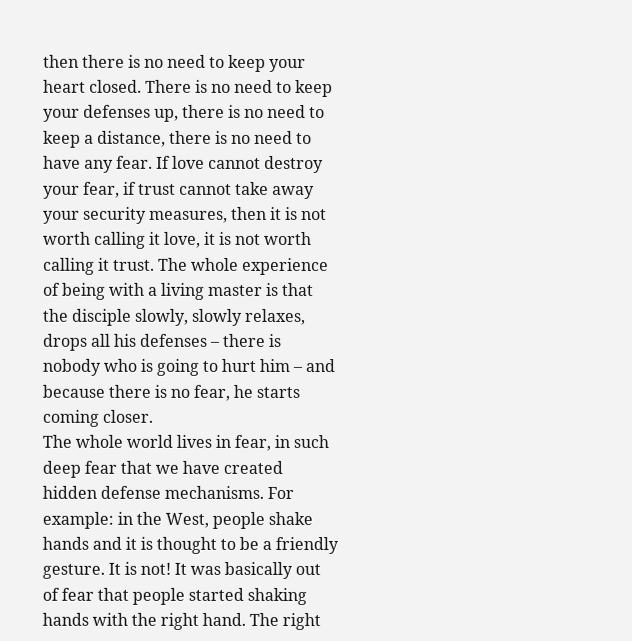then there is no need to keep your heart closed. There is no need to keep your defenses up, there is no need to keep a distance, there is no need to have any fear. If love cannot destroy your fear, if trust cannot take away your security measures, then it is not worth calling it love, it is not worth calling it trust. The whole experience of being with a living master is that the disciple slowly, slowly relaxes, drops all his defenses – there is nobody who is going to hurt him – and because there is no fear, he starts coming closer.
The whole world lives in fear, in such deep fear that we have created hidden defense mechanisms. For example: in the West, people shake hands and it is thought to be a friendly gesture. It is not! It was basically out of fear that people started shaking hands with the right hand. The right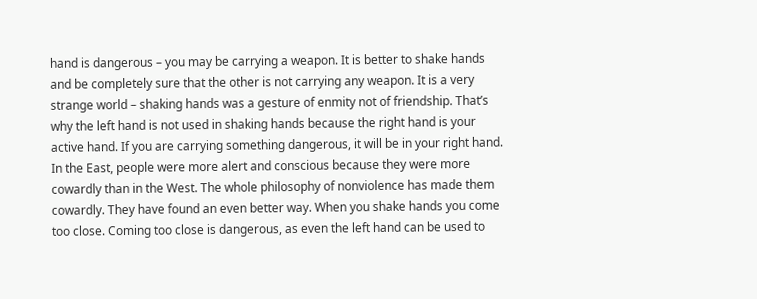hand is dangerous – you may be carrying a weapon. It is better to shake hands and be completely sure that the other is not carrying any weapon. It is a very strange world – shaking hands was a gesture of enmity not of friendship. That’s why the left hand is not used in shaking hands because the right hand is your active hand. If you are carrying something dangerous, it will be in your right hand.
In the East, people were more alert and conscious because they were more cowardly than in the West. The whole philosophy of nonviolence has made them cowardly. They have found an even better way. When you shake hands you come too close. Coming too close is dangerous, as even the left hand can be used to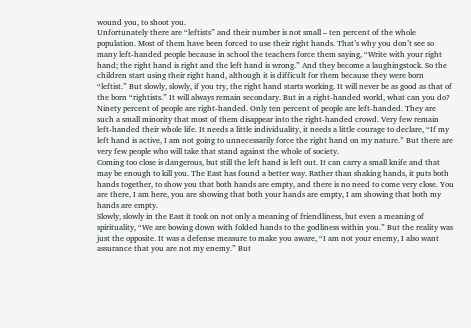wound you, to shoot you.
Unfortunately there are “leftists” and their number is not small – ten percent of the whole population. Most of them have been forced to use their right hands. That’s why you don’t see so many left-handed people because in school the teachers force them saying, “Write with your right hand; the right hand is right and the left hand is wrong.” And they become a laughingstock. So the children start using their right hand, although it is difficult for them because they were born “leftist.” But slowly, slowly, if you try, the right hand starts working. It will never be as good as that of the born “rightists.” It will always remain secondary. But in a right-handed world, what can you do?
Ninety percent of people are right-handed. Only ten percent of people are left-handed. They are such a small minority that most of them disappear into the right-handed crowd. Very few remain left-handed their whole life. It needs a little individuality, it needs a little courage to declare, “If my left hand is active, I am not going to unnecessarily force the right hand on my nature.” But there are very few people who will take that stand against the whole of society.
Coming too close is dangerous, but still the left hand is left out. It can carry a small knife and that may be enough to kill you. The East has found a better way. Rather than shaking hands, it puts both hands together, to show you that both hands are empty, and there is no need to come very close. You are there, I am here, you are showing that both your hands are empty, I am showing that both my hands are empty.
Slowly, slowly in the East it took on not only a meaning of friendliness, but even a meaning of spirituality, “We are bowing down with folded hands to the godliness within you.” But the reality was just the opposite. It was a defense measure to make you aware, “I am not your enemy, I also want assurance that you are not my enemy.” But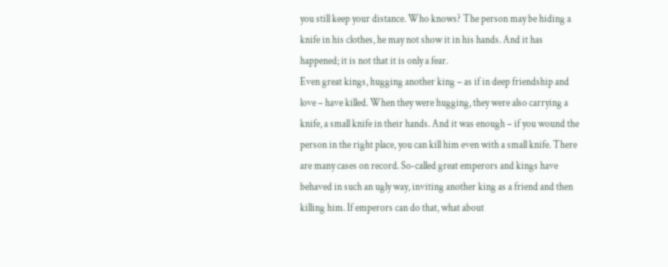you still keep your distance. Who knows? The person may be hiding a knife in his clothes, he may not show it in his hands. And it has happened; it is not that it is only a fear.
Even great kings, hugging another king – as if in deep friendship and love – have killed. When they were hugging, they were also carrying a knife, a small knife in their hands. And it was enough – if you wound the person in the right place, you can kill him even with a small knife. There are many cases on record. So-called great emperors and kings have behaved in such an ugly way, inviting another king as a friend and then killing him. If emperors can do that, what about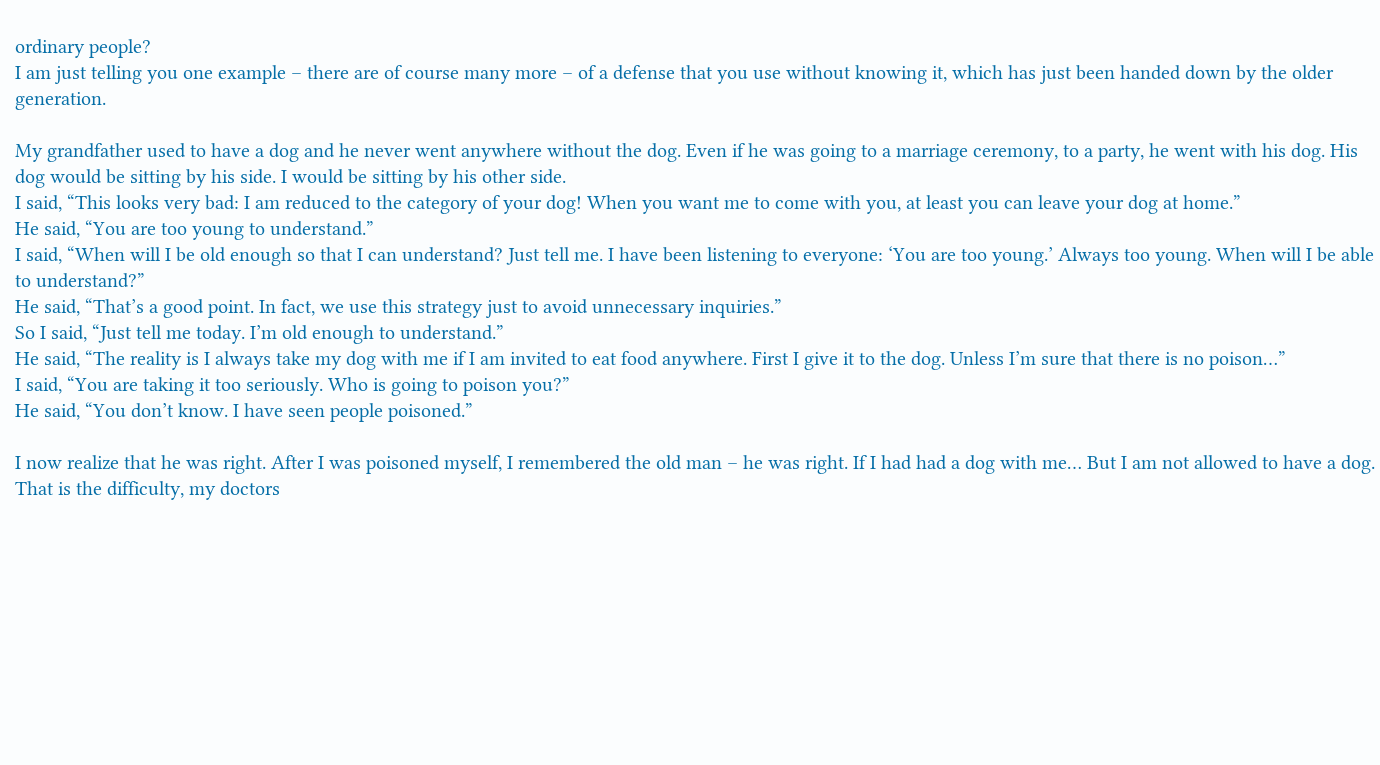ordinary people?
I am just telling you one example – there are of course many more – of a defense that you use without knowing it, which has just been handed down by the older generation.

My grandfather used to have a dog and he never went anywhere without the dog. Even if he was going to a marriage ceremony, to a party, he went with his dog. His dog would be sitting by his side. I would be sitting by his other side.
I said, “This looks very bad: I am reduced to the category of your dog! When you want me to come with you, at least you can leave your dog at home.”
He said, “You are too young to understand.”
I said, “When will I be old enough so that I can understand? Just tell me. I have been listening to everyone: ‘You are too young.’ Always too young. When will I be able to understand?”
He said, “That’s a good point. In fact, we use this strategy just to avoid unnecessary inquiries.”
So I said, “Just tell me today. I’m old enough to understand.”
He said, “The reality is I always take my dog with me if I am invited to eat food anywhere. First I give it to the dog. Unless I’m sure that there is no poison…”
I said, “You are taking it too seriously. Who is going to poison you?”
He said, “You don’t know. I have seen people poisoned.”

I now realize that he was right. After I was poisoned myself, I remembered the old man – he was right. If I had had a dog with me… But I am not allowed to have a dog. That is the difficulty, my doctors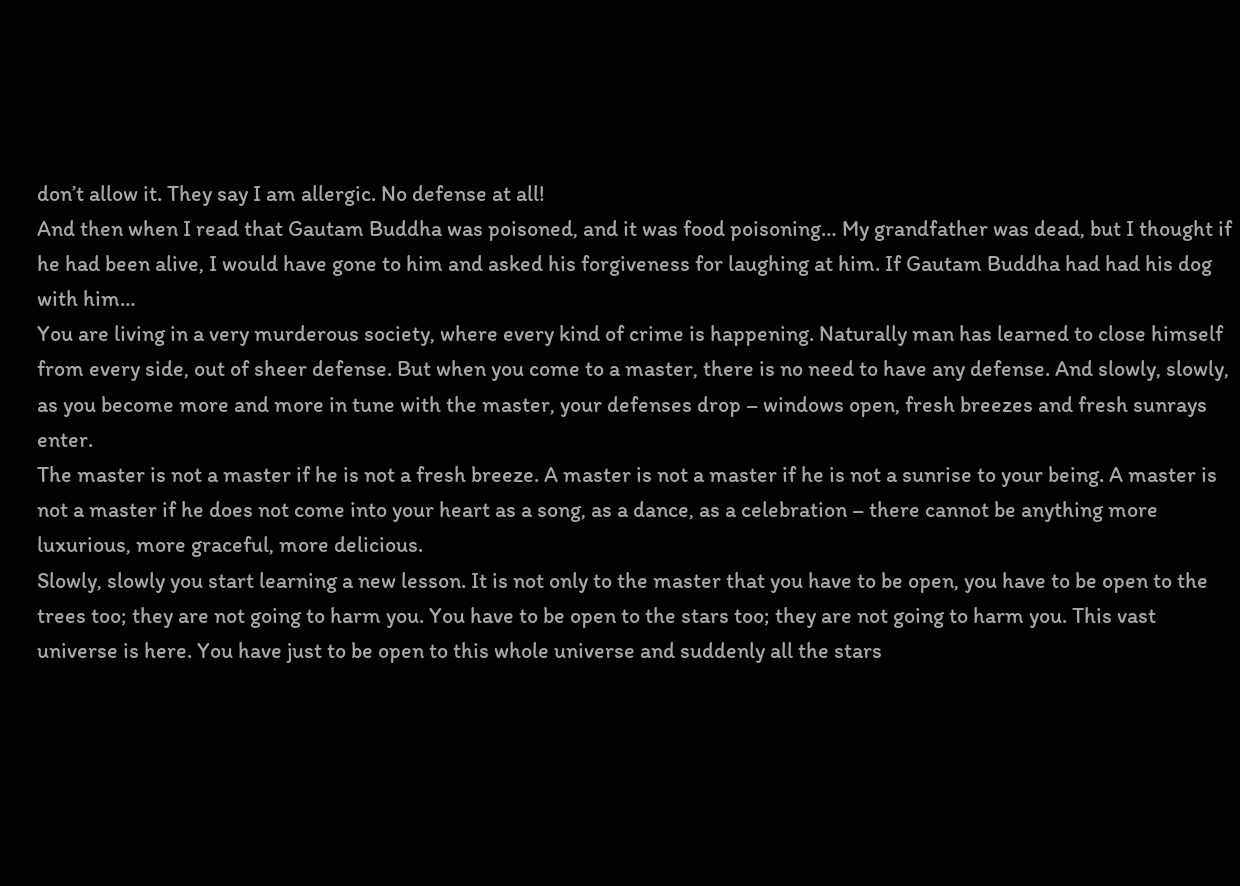don’t allow it. They say I am allergic. No defense at all!
And then when I read that Gautam Buddha was poisoned, and it was food poisoning… My grandfather was dead, but I thought if he had been alive, I would have gone to him and asked his forgiveness for laughing at him. If Gautam Buddha had had his dog with him…
You are living in a very murderous society, where every kind of crime is happening. Naturally man has learned to close himself from every side, out of sheer defense. But when you come to a master, there is no need to have any defense. And slowly, slowly, as you become more and more in tune with the master, your defenses drop – windows open, fresh breezes and fresh sunrays enter.
The master is not a master if he is not a fresh breeze. A master is not a master if he is not a sunrise to your being. A master is not a master if he does not come into your heart as a song, as a dance, as a celebration – there cannot be anything more luxurious, more graceful, more delicious.
Slowly, slowly you start learning a new lesson. It is not only to the master that you have to be open, you have to be open to the trees too; they are not going to harm you. You have to be open to the stars too; they are not going to harm you. This vast universe is here. You have just to be open to this whole universe and suddenly all the stars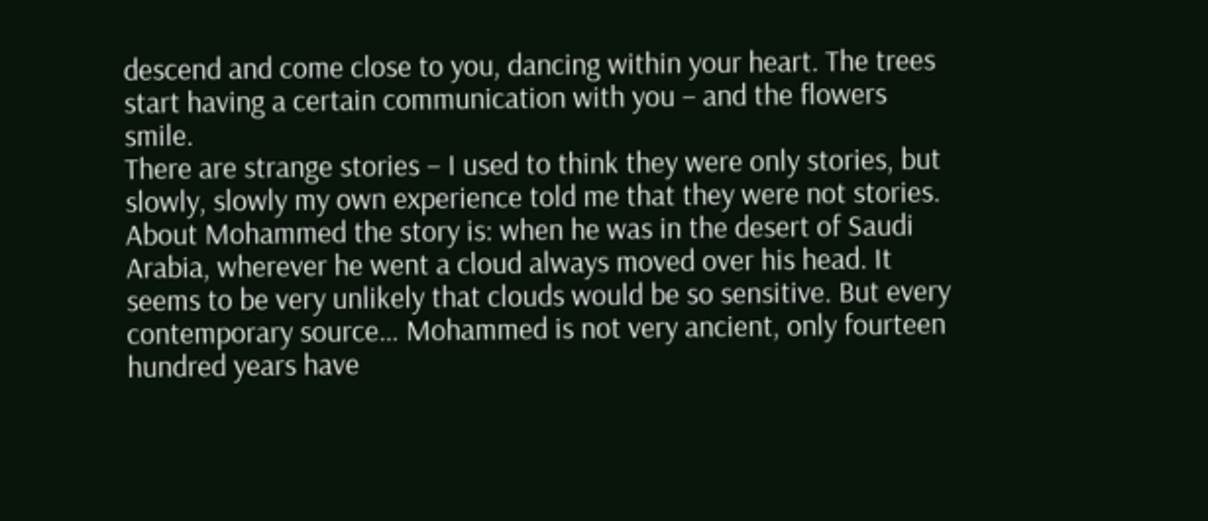descend and come close to you, dancing within your heart. The trees start having a certain communication with you – and the flowers smile.
There are strange stories – I used to think they were only stories, but slowly, slowly my own experience told me that they were not stories.
About Mohammed the story is: when he was in the desert of Saudi Arabia, wherever he went a cloud always moved over his head. It seems to be very unlikely that clouds would be so sensitive. But every contemporary source… Mohammed is not very ancient, only fourteen hundred years have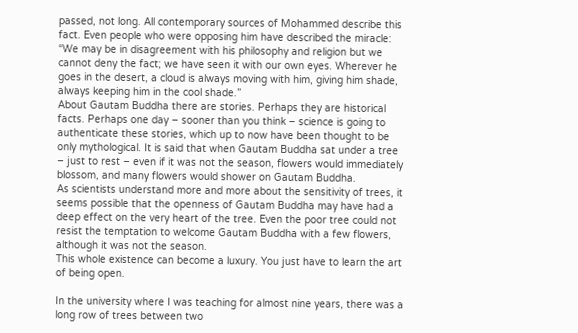passed, not long. All contemporary sources of Mohammed describe this fact. Even people who were opposing him have described the miracle: “We may be in disagreement with his philosophy and religion but we cannot deny the fact; we have seen it with our own eyes. Wherever he goes in the desert, a cloud is always moving with him, giving him shade, always keeping him in the cool shade.”
About Gautam Buddha there are stories. Perhaps they are historical facts. Perhaps one day – sooner than you think – science is going to authenticate these stories, which up to now have been thought to be only mythological. It is said that when Gautam Buddha sat under a tree – just to rest – even if it was not the season, flowers would immediately blossom, and many flowers would shower on Gautam Buddha.
As scientists understand more and more about the sensitivity of trees, it seems possible that the openness of Gautam Buddha may have had a deep effect on the very heart of the tree. Even the poor tree could not resist the temptation to welcome Gautam Buddha with a few flowers, although it was not the season.
This whole existence can become a luxury. You just have to learn the art of being open.

In the university where I was teaching for almost nine years, there was a long row of trees between two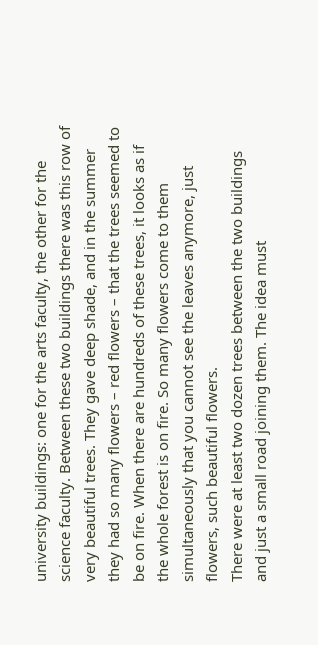university buildings: one for the arts faculty, the other for the science faculty. Between these two buildings there was this row of very beautiful trees. They gave deep shade, and in the summer they had so many flowers – red flowers – that the trees seemed to be on fire. When there are hundreds of these trees, it looks as if the whole forest is on fire. So many flowers come to them simultaneously that you cannot see the leaves anymore, just flowers, such beautiful flowers.
There were at least two dozen trees between the two buildings and just a small road joining them. The idea must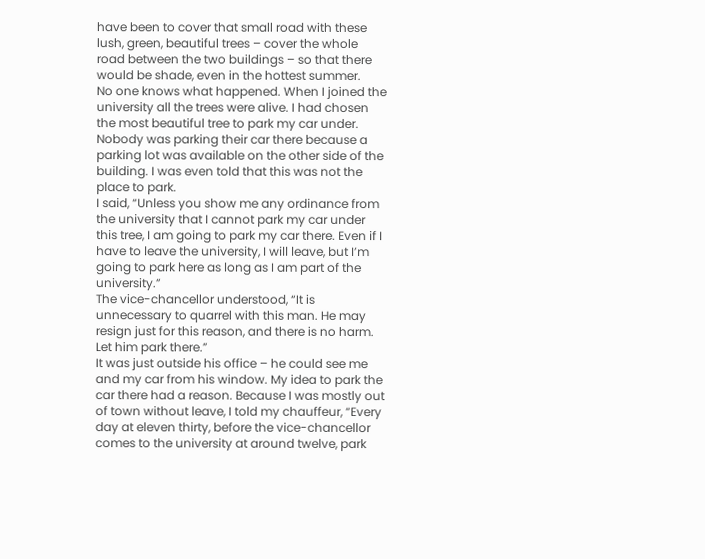have been to cover that small road with these lush, green, beautiful trees – cover the whole road between the two buildings – so that there would be shade, even in the hottest summer.
No one knows what happened. When I joined the university all the trees were alive. I had chosen the most beautiful tree to park my car under. Nobody was parking their car there because a parking lot was available on the other side of the building. I was even told that this was not the place to park.
I said, “Unless you show me any ordinance from the university that I cannot park my car under this tree, I am going to park my car there. Even if I have to leave the university, I will leave, but I’m going to park here as long as I am part of the university.”
The vice-chancellor understood, “It is unnecessary to quarrel with this man. He may resign just for this reason, and there is no harm. Let him park there.”
It was just outside his office – he could see me and my car from his window. My idea to park the car there had a reason. Because I was mostly out of town without leave, I told my chauffeur, “Every day at eleven thirty, before the vice-chancellor comes to the university at around twelve, park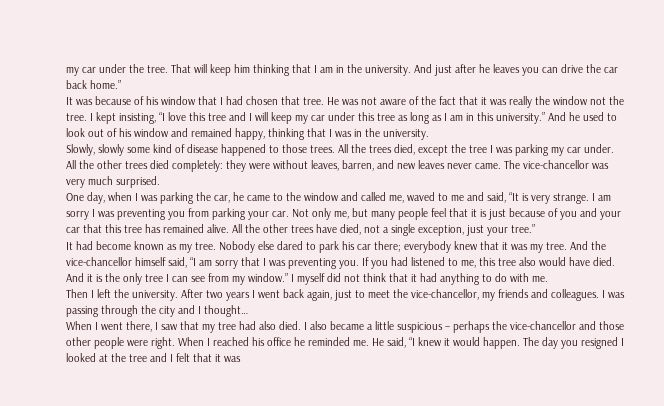my car under the tree. That will keep him thinking that I am in the university. And just after he leaves you can drive the car back home.”
It was because of his window that I had chosen that tree. He was not aware of the fact that it was really the window not the tree. I kept insisting, “I love this tree and I will keep my car under this tree as long as I am in this university.” And he used to look out of his window and remained happy, thinking that I was in the university.
Slowly, slowly some kind of disease happened to those trees. All the trees died, except the tree I was parking my car under. All the other trees died completely: they were without leaves, barren, and new leaves never came. The vice-chancellor was very much surprised.
One day, when I was parking the car, he came to the window and called me, waved to me and said, “It is very strange. I am sorry I was preventing you from parking your car. Not only me, but many people feel that it is just because of you and your car that this tree has remained alive. All the other trees have died, not a single exception, just your tree.”
It had become known as my tree. Nobody else dared to park his car there; everybody knew that it was my tree. And the vice-chancellor himself said, “I am sorry that I was preventing you. If you had listened to me, this tree also would have died. And it is the only tree I can see from my window.” I myself did not think that it had anything to do with me.
Then I left the university. After two years I went back again, just to meet the vice-chancellor, my friends and colleagues. I was passing through the city and I thought…
When I went there, I saw that my tree had also died. I also became a little suspicious – perhaps the vice-chancellor and those other people were right. When I reached his office he reminded me. He said, “I knew it would happen. The day you resigned I looked at the tree and I felt that it was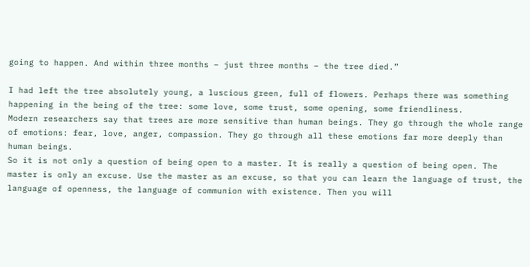going to happen. And within three months – just three months – the tree died.”

I had left the tree absolutely young, a luscious green, full of flowers. Perhaps there was something happening in the being of the tree: some love, some trust, some opening, some friendliness.
Modern researchers say that trees are more sensitive than human beings. They go through the whole range of emotions: fear, love, anger, compassion. They go through all these emotions far more deeply than human beings.
So it is not only a question of being open to a master. It is really a question of being open. The master is only an excuse. Use the master as an excuse, so that you can learn the language of trust, the language of openness, the language of communion with existence. Then you will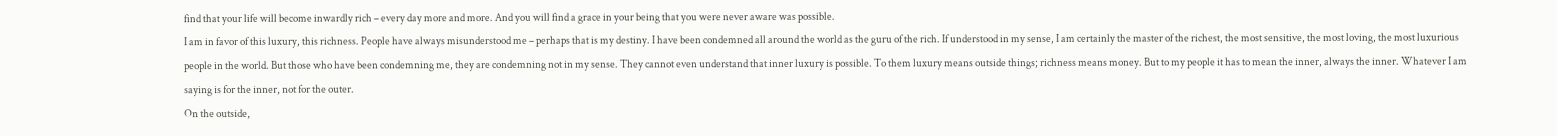find that your life will become inwardly rich – every day more and more. And you will find a grace in your being that you were never aware was possible.
I am in favor of this luxury, this richness. People have always misunderstood me – perhaps that is my destiny. I have been condemned all around the world as the guru of the rich. If understood in my sense, I am certainly the master of the richest, the most sensitive, the most loving, the most luxurious people in the world. But those who have been condemning me, they are condemning not in my sense. They cannot even understand that inner luxury is possible. To them luxury means outside things; richness means money. But to my people it has to mean the inner, always the inner. Whatever I am saying is for the inner, not for the outer.
On the outside,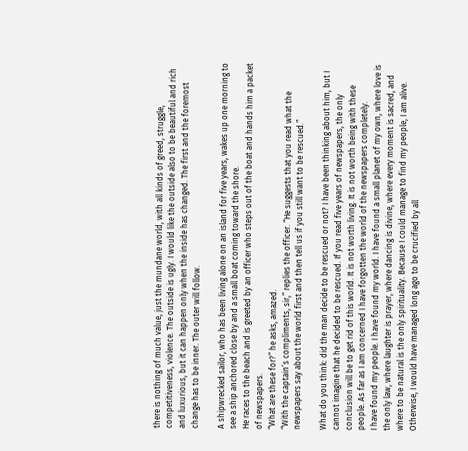there is nothing of much value, just the mundane world, with all kinds of greed, struggle, competitiveness, violence. The outside is ugly. I would like the outside also to be beautiful and rich and luxurious, but it can happen only when the inside has changed. The first and the foremost change has to be inner. The outer will follow.

A shipwrecked sailor, who has been living alone on an island for five years, wakes up one morning to see a ship anchored close by and a small boat coming toward the shore.
He races to the beach and is greeted by an officer who steps out of the boat and hands him a packet of newspapers.
“What are these for?” he asks, amazed.
“With the captain’s compliments, sir,” replies the officer. “He suggests that you read what the newspapers say about the world first and then tell us if you still want to be rescued.”

What do you think: did the man decide to be rescued or not? I have been thinking about him, but I cannot imagine that he decided to be rescued. If you read five years of newspapers, the only conclusion will be to get rid of this world. It is not worth living. It is not worth being with these people. As far as I am concerned I have forgotten the world of the newspapers completely.
I have found my people. I have found my world. I have found a small planet of my own, where love is the only law, where laughter is prayer, where dancing is divine, where every moment is sacred, and where to be natural is the only spirituality. Because I could manage to find my people, I am alive. Otherwise, I would have managed long ago to be crucified by all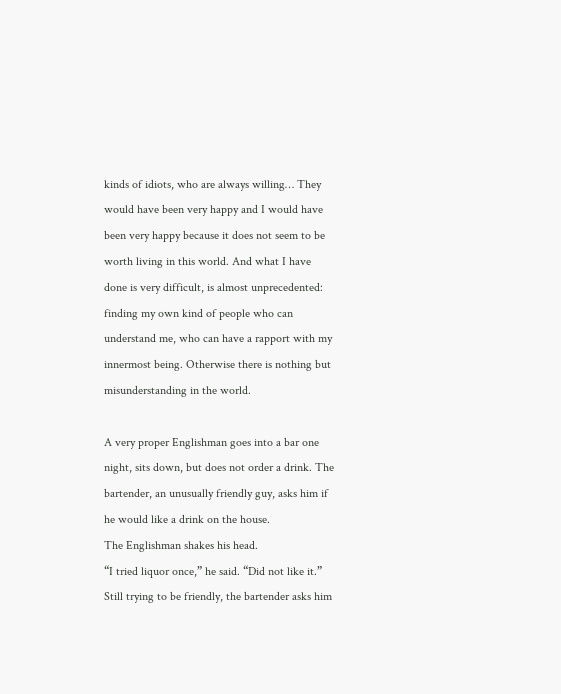kinds of idiots, who are always willing… They would have been very happy and I would have been very happy because it does not seem to be worth living in this world. And what I have done is very difficult, is almost unprecedented: finding my own kind of people who can understand me, who can have a rapport with my innermost being. Otherwise there is nothing but misunderstanding in the world.

A very proper Englishman goes into a bar one night, sits down, but does not order a drink. The bartender, an unusually friendly guy, asks him if he would like a drink on the house.
The Englishman shakes his head.
“I tried liquor once,” he said. “Did not like it.”
Still trying to be friendly, the bartender asks him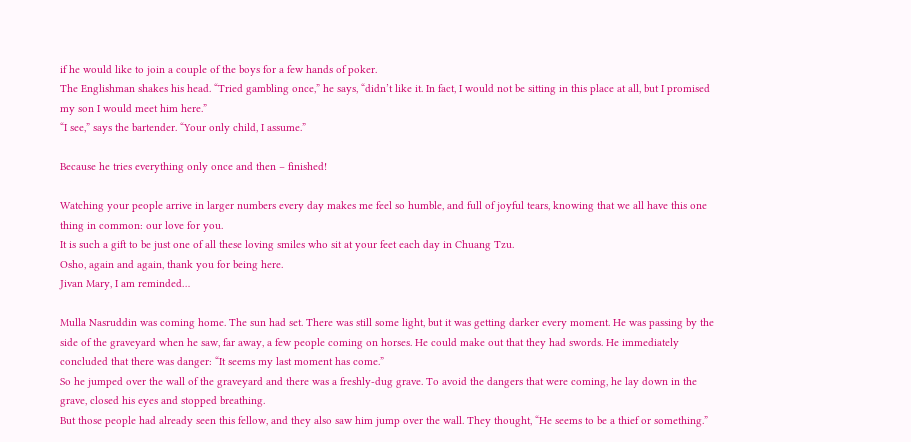if he would like to join a couple of the boys for a few hands of poker.
The Englishman shakes his head. “Tried gambling once,” he says, “didn’t like it. In fact, I would not be sitting in this place at all, but I promised my son I would meet him here.”
“I see,” says the bartender. “Your only child, I assume.”

Because he tries everything only once and then – finished!

Watching your people arrive in larger numbers every day makes me feel so humble, and full of joyful tears, knowing that we all have this one thing in common: our love for you.
It is such a gift to be just one of all these loving smiles who sit at your feet each day in Chuang Tzu.
Osho, again and again, thank you for being here.
Jivan Mary, I am reminded…

Mulla Nasruddin was coming home. The sun had set. There was still some light, but it was getting darker every moment. He was passing by the side of the graveyard when he saw, far away, a few people coming on horses. He could make out that they had swords. He immediately concluded that there was danger: “It seems my last moment has come.”
So he jumped over the wall of the graveyard and there was a freshly-dug grave. To avoid the dangers that were coming, he lay down in the grave, closed his eyes and stopped breathing.
But those people had already seen this fellow, and they also saw him jump over the wall. They thought, “He seems to be a thief or something.”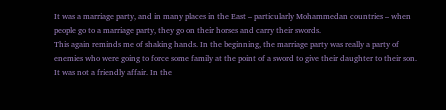It was a marriage party, and in many places in the East – particularly Mohammedan countries – when people go to a marriage party, they go on their horses and carry their swords.
This again reminds me of shaking hands. In the beginning, the marriage party was really a party of enemies who were going to force some family at the point of a sword to give their daughter to their son. It was not a friendly affair. In the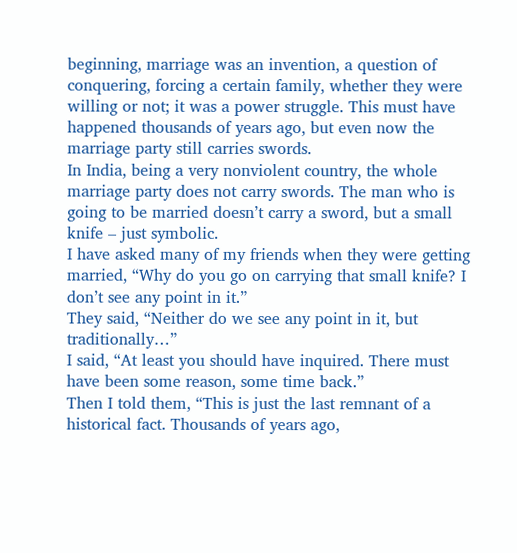beginning, marriage was an invention, a question of conquering, forcing a certain family, whether they were willing or not; it was a power struggle. This must have happened thousands of years ago, but even now the marriage party still carries swords.
In India, being a very nonviolent country, the whole marriage party does not carry swords. The man who is going to be married doesn’t carry a sword, but a small knife – just symbolic.
I have asked many of my friends when they were getting married, “Why do you go on carrying that small knife? I don’t see any point in it.”
They said, “Neither do we see any point in it, but traditionally…”
I said, “At least you should have inquired. There must have been some reason, some time back.”
Then I told them, “This is just the last remnant of a historical fact. Thousands of years ago,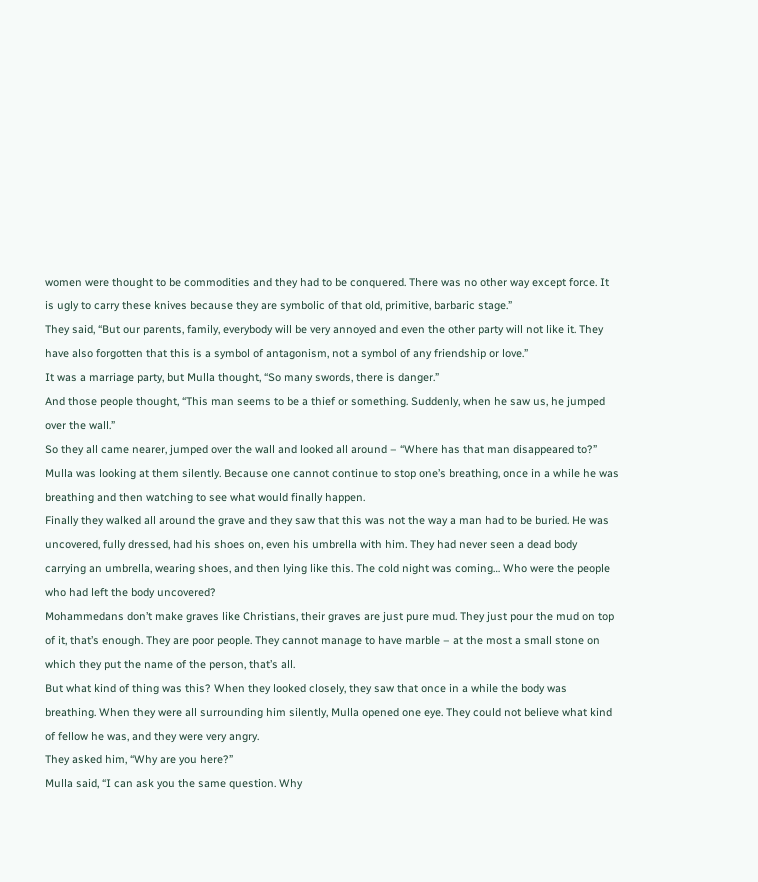women were thought to be commodities and they had to be conquered. There was no other way except force. It is ugly to carry these knives because they are symbolic of that old, primitive, barbaric stage.”
They said, “But our parents, family, everybody will be very annoyed and even the other party will not like it. They have also forgotten that this is a symbol of antagonism, not a symbol of any friendship or love.”
It was a marriage party, but Mulla thought, “So many swords, there is danger.”
And those people thought, “This man seems to be a thief or something. Suddenly, when he saw us, he jumped over the wall.”
So they all came nearer, jumped over the wall and looked all around – “Where has that man disappeared to?”
Mulla was looking at them silently. Because one cannot continue to stop one’s breathing, once in a while he was breathing and then watching to see what would finally happen.
Finally they walked all around the grave and they saw that this was not the way a man had to be buried. He was uncovered, fully dressed, had his shoes on, even his umbrella with him. They had never seen a dead body carrying an umbrella, wearing shoes, and then lying like this. The cold night was coming… Who were the people who had left the body uncovered?
Mohammedans don’t make graves like Christians, their graves are just pure mud. They just pour the mud on top of it, that’s enough. They are poor people. They cannot manage to have marble – at the most a small stone on which they put the name of the person, that’s all.
But what kind of thing was this? When they looked closely, they saw that once in a while the body was breathing. When they were all surrounding him silently, Mulla opened one eye. They could not believe what kind of fellow he was, and they were very angry.
They asked him, “Why are you here?”
Mulla said, “I can ask you the same question. Why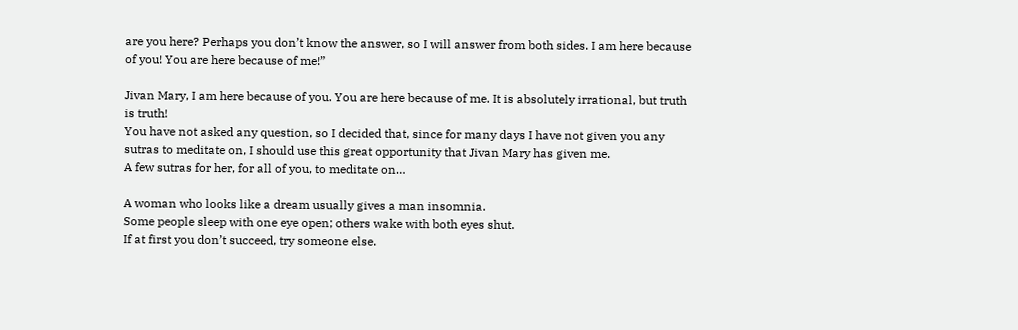are you here? Perhaps you don’t know the answer, so I will answer from both sides. I am here because of you! You are here because of me!”

Jivan Mary, I am here because of you. You are here because of me. It is absolutely irrational, but truth is truth!
You have not asked any question, so I decided that, since for many days I have not given you any sutras to meditate on, I should use this great opportunity that Jivan Mary has given me.
A few sutras for her, for all of you, to meditate on…

A woman who looks like a dream usually gives a man insomnia.
Some people sleep with one eye open; others wake with both eyes shut.
If at first you don’t succeed, try someone else.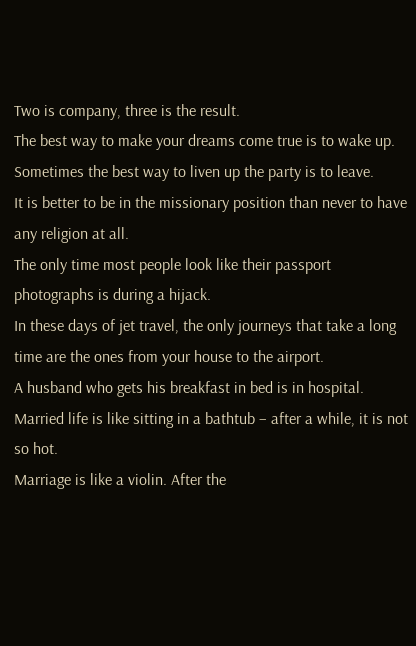Two is company, three is the result.
The best way to make your dreams come true is to wake up.
Sometimes the best way to liven up the party is to leave.
It is better to be in the missionary position than never to have any religion at all.
The only time most people look like their passport photographs is during a hijack.
In these days of jet travel, the only journeys that take a long time are the ones from your house to the airport.
A husband who gets his breakfast in bed is in hospital.
Married life is like sitting in a bathtub – after a while, it is not so hot.
Marriage is like a violin. After the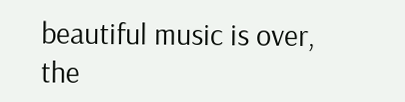beautiful music is over, the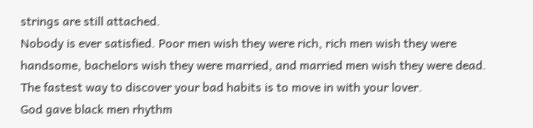strings are still attached.
Nobody is ever satisfied. Poor men wish they were rich, rich men wish they were handsome, bachelors wish they were married, and married men wish they were dead.
The fastest way to discover your bad habits is to move in with your lover.
God gave black men rhythm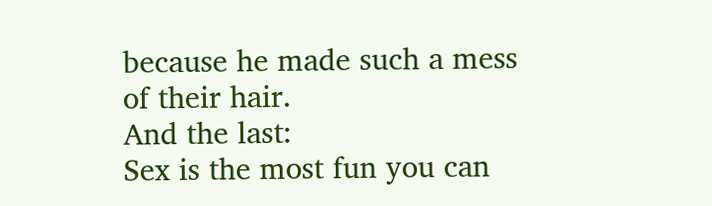because he made such a mess of their hair.
And the last:
Sex is the most fun you can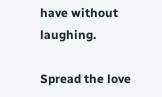have without laughing.

Spread the love